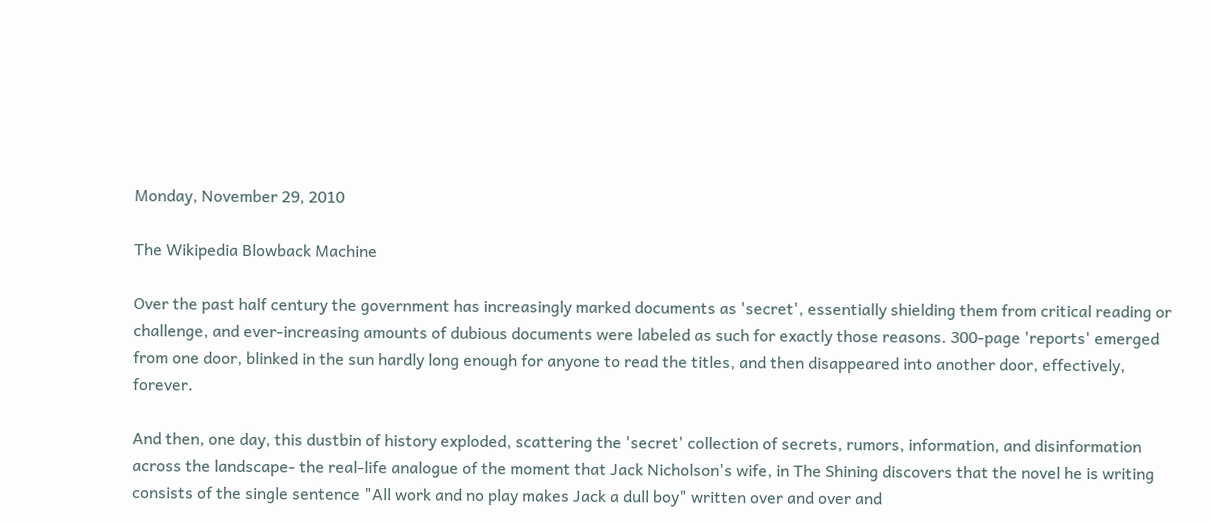Monday, November 29, 2010

The Wikipedia Blowback Machine

Over the past half century the government has increasingly marked documents as 'secret', essentially shielding them from critical reading or challenge, and ever-increasing amounts of dubious documents were labeled as such for exactly those reasons. 300-page 'reports' emerged from one door, blinked in the sun hardly long enough for anyone to read the titles, and then disappeared into another door, effectively, forever.

And then, one day, this dustbin of history exploded, scattering the 'secret' collection of secrets, rumors, information, and disinformation across the landscape- the real-life analogue of the moment that Jack Nicholson's wife, in The Shining discovers that the novel he is writing consists of the single sentence "All work and no play makes Jack a dull boy" written over and over and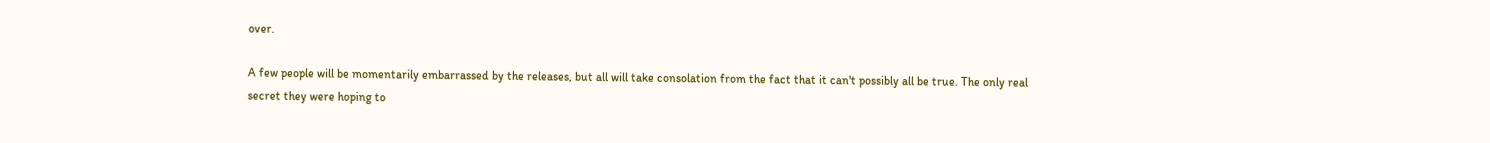over.

A few people will be momentarily embarrassed by the releases, but all will take consolation from the fact that it can't possibly all be true. The only real secret they were hoping to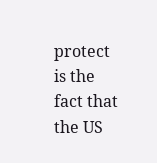protect is the fact that the US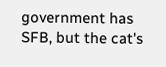government has SFB, but the cat's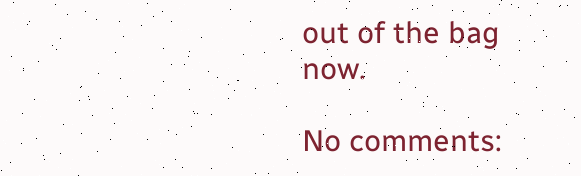out of the bag now.

No comments: